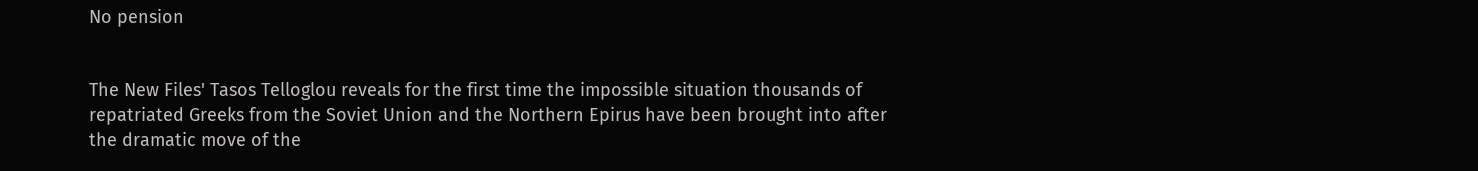No pension


The New Files' Tasos Telloglou reveals for the first time the impossible situation thousands of repatriated Greeks from the Soviet Union and the Northern Epirus have been brought into after the dramatic move of the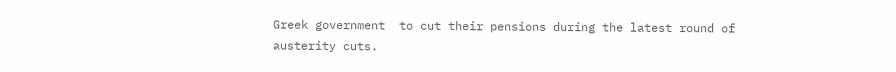Greek government  to cut their pensions during the latest round of austerity cuts.